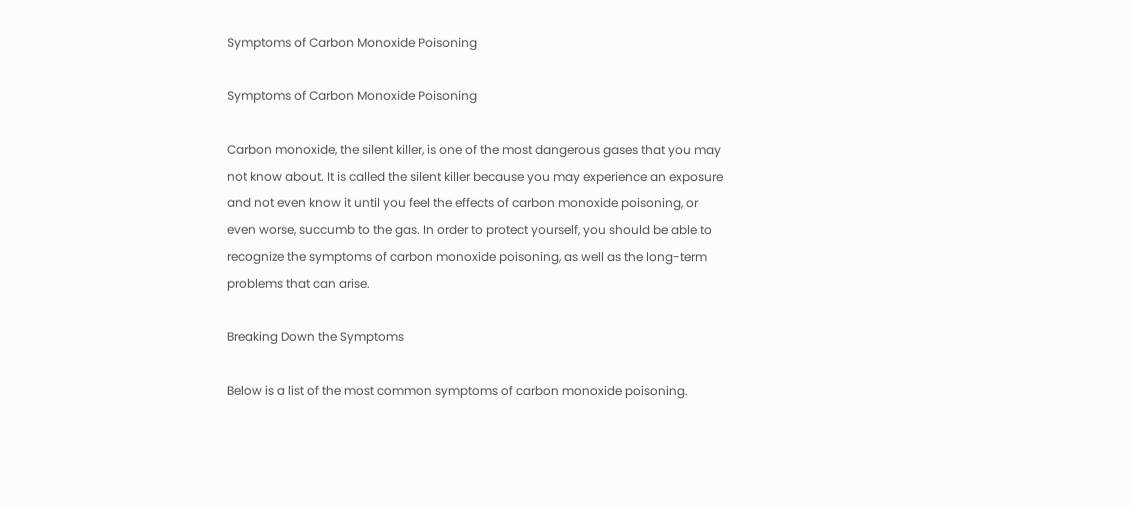Symptoms of Carbon Monoxide Poisoning

Symptoms of Carbon Monoxide Poisoning

Carbon monoxide, the silent killer, is one of the most dangerous gases that you may not know about. It is called the silent killer because you may experience an exposure and not even know it until you feel the effects of carbon monoxide poisoning, or even worse, succumb to the gas. In order to protect yourself, you should be able to recognize the symptoms of carbon monoxide poisoning, as well as the long-term problems that can arise.

Breaking Down the Symptoms

Below is a list of the most common symptoms of carbon monoxide poisoning.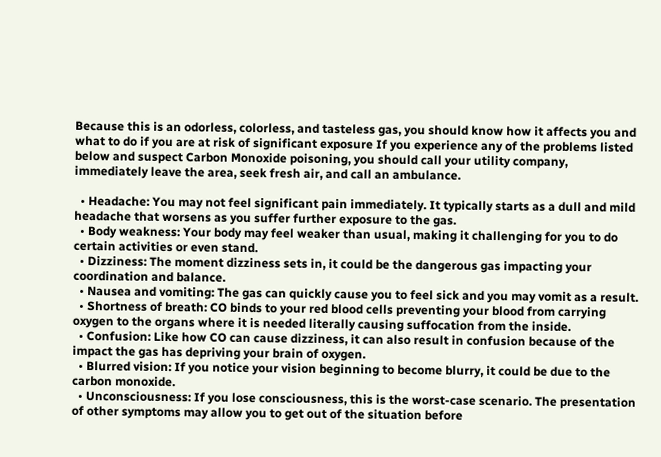Because this is an odorless, colorless, and tasteless gas, you should know how it affects you and what to do if you are at risk of significant exposure If you experience any of the problems listed below and suspect Carbon Monoxide poisoning, you should call your utility company, immediately leave the area, seek fresh air, and call an ambulance.

  • Headache: You may not feel significant pain immediately. It typically starts as a dull and mild headache that worsens as you suffer further exposure to the gas.
  • Body weakness: Your body may feel weaker than usual, making it challenging for you to do certain activities or even stand.
  • Dizziness: The moment dizziness sets in, it could be the dangerous gas impacting your coordination and balance.
  • Nausea and vomiting: The gas can quickly cause you to feel sick and you may vomit as a result.
  • Shortness of breath: CO binds to your red blood cells preventing your blood from carrying oxygen to the organs where it is needed literally causing suffocation from the inside.
  • Confusion: Like how CO can cause dizziness, it can also result in confusion because of the impact the gas has depriving your brain of oxygen.
  • Blurred vision: If you notice your vision beginning to become blurry, it could be due to the carbon monoxide.
  • Unconsciousness: If you lose consciousness, this is the worst-case scenario. The presentation of other symptoms may allow you to get out of the situation before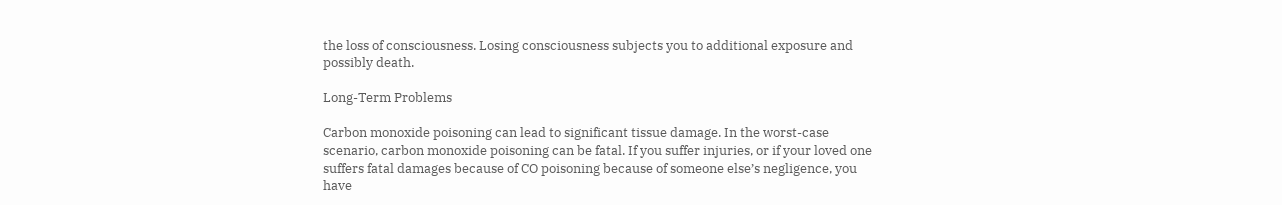the loss of consciousness. Losing consciousness subjects you to additional exposure and possibly death.

Long-Term Problems

Carbon monoxide poisoning can lead to significant tissue damage. In the worst-case scenario, carbon monoxide poisoning can be fatal. If you suffer injuries, or if your loved one suffers fatal damages because of CO poisoning because of someone else’s negligence, you have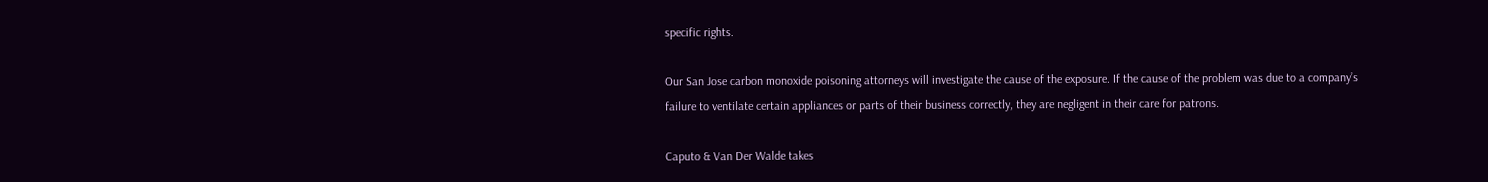specific rights.

Our San Jose carbon monoxide poisoning attorneys will investigate the cause of the exposure. If the cause of the problem was due to a company’s failure to ventilate certain appliances or parts of their business correctly, they are negligent in their care for patrons.

Caputo & Van Der Walde takes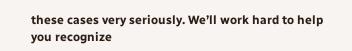these cases very seriously. We’ll work hard to help you recognize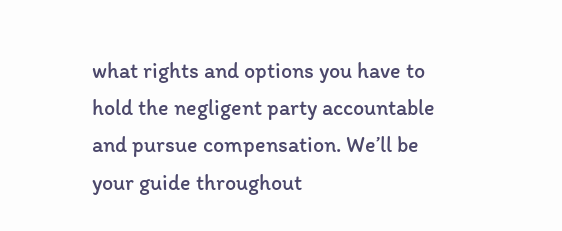what rights and options you have to hold the negligent party accountable and pursue compensation. We’ll be your guide throughout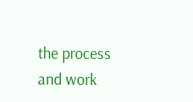the process and work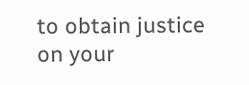to obtain justice on your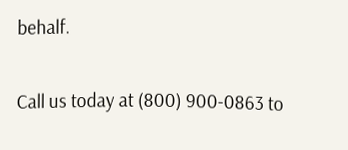behalf.

Call us today at (800) 900-0863 to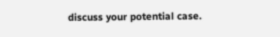discuss your potential case.